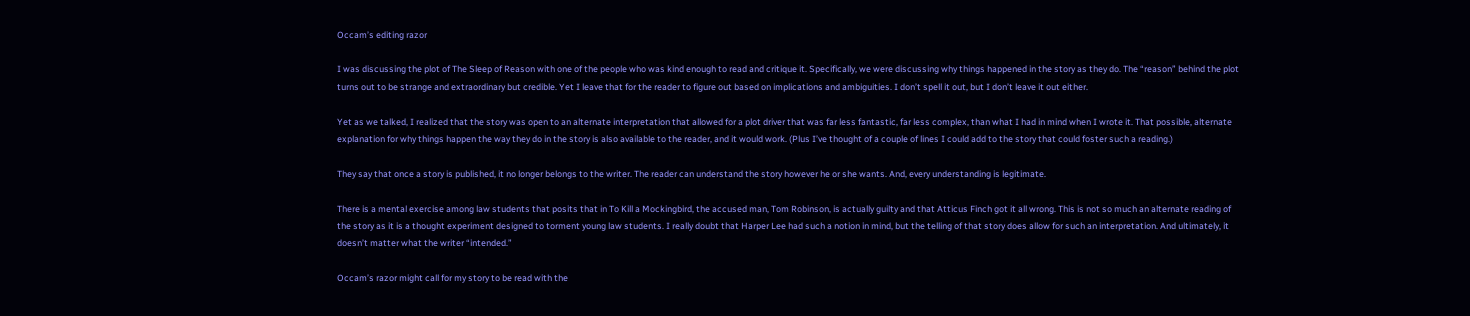Occam’s editing razor

I was discussing the plot of The Sleep of Reason with one of the people who was kind enough to read and critique it. Specifically, we were discussing why things happened in the story as they do. The “reason” behind the plot turns out to be strange and extraordinary but credible. Yet I leave that for the reader to figure out based on implications and ambiguities. I don’t spell it out, but I don’t leave it out either.

Yet as we talked, I realized that the story was open to an alternate interpretation that allowed for a plot driver that was far less fantastic, far less complex, than what I had in mind when I wrote it. That possible, alternate explanation for why things happen the way they do in the story is also available to the reader, and it would work. (Plus I’ve thought of a couple of lines I could add to the story that could foster such a reading.)

They say that once a story is published, it no longer belongs to the writer. The reader can understand the story however he or she wants. And, every understanding is legitimate.

There is a mental exercise among law students that posits that in To Kill a Mockingbird, the accused man, Tom Robinson, is actually guilty and that Atticus Finch got it all wrong. This is not so much an alternate reading of the story as it is a thought experiment designed to torment young law students. I really doubt that Harper Lee had such a notion in mind, but the telling of that story does allow for such an interpretation. And ultimately, it doesn’t matter what the writer “intended.”

Occam’s razor might call for my story to be read with the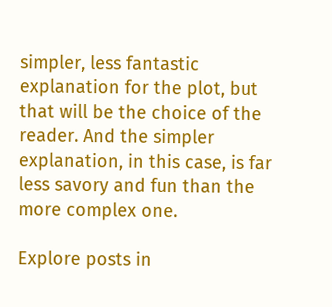simpler, less fantastic explanation for the plot, but that will be the choice of the reader. And the simpler explanation, in this case, is far less savory and fun than the more complex one.

Explore posts in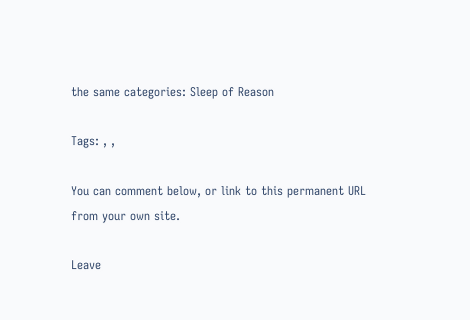the same categories: Sleep of Reason

Tags: , ,

You can comment below, or link to this permanent URL from your own site.

Leave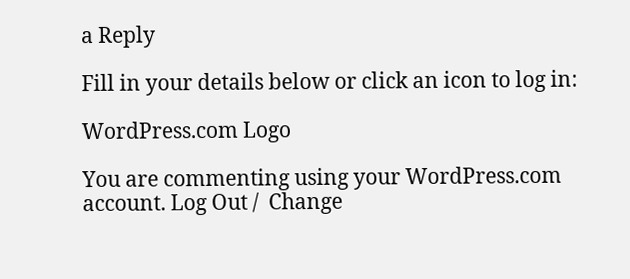a Reply

Fill in your details below or click an icon to log in:

WordPress.com Logo

You are commenting using your WordPress.com account. Log Out /  Change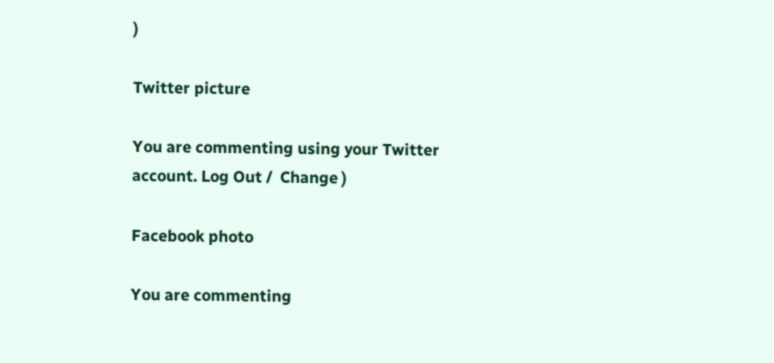)

Twitter picture

You are commenting using your Twitter account. Log Out /  Change )

Facebook photo

You are commenting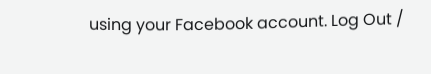using your Facebook account. Log Out /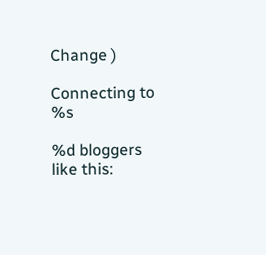Change )

Connecting to %s

%d bloggers like this: